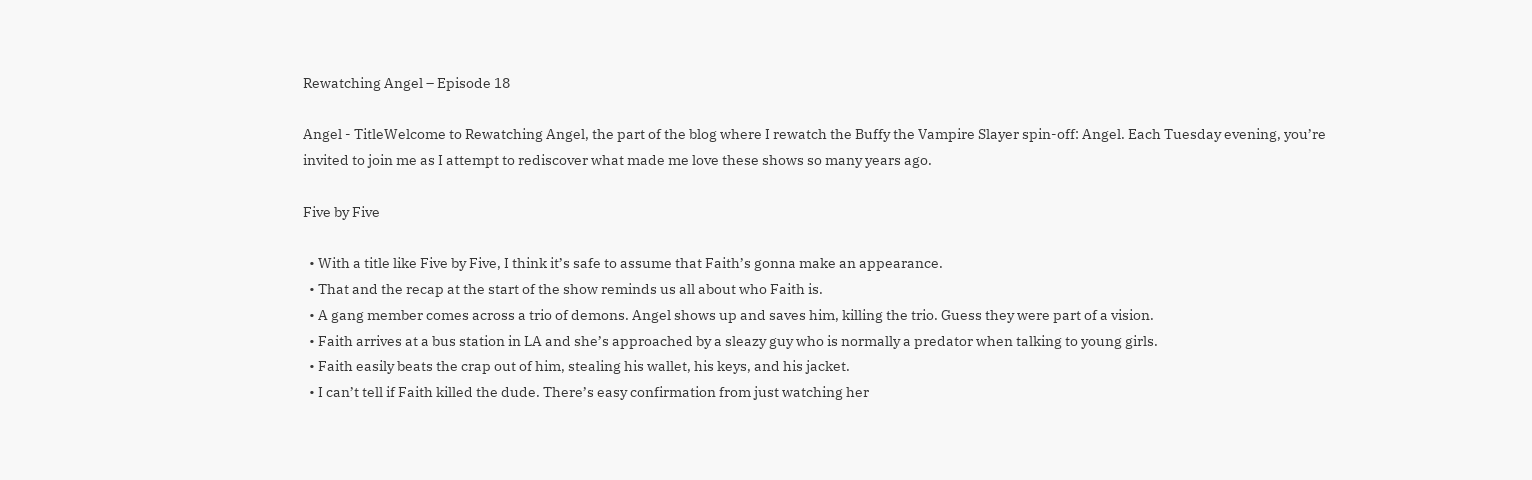Rewatching Angel – Episode 18

Angel - TitleWelcome to Rewatching Angel, the part of the blog where I rewatch the Buffy the Vampire Slayer spin-off: Angel. Each Tuesday evening, you’re invited to join me as I attempt to rediscover what made me love these shows so many years ago.

Five by Five

  • With a title like Five by Five, I think it’s safe to assume that Faith’s gonna make an appearance.
  • That and the recap at the start of the show reminds us all about who Faith is.
  • A gang member comes across a trio of demons. Angel shows up and saves him, killing the trio. Guess they were part of a vision.
  • Faith arrives at a bus station in LA and she’s approached by a sleazy guy who is normally a predator when talking to young girls.
  • Faith easily beats the crap out of him, stealing his wallet, his keys, and his jacket.
  • I can’t tell if Faith killed the dude. There’s easy confirmation from just watching her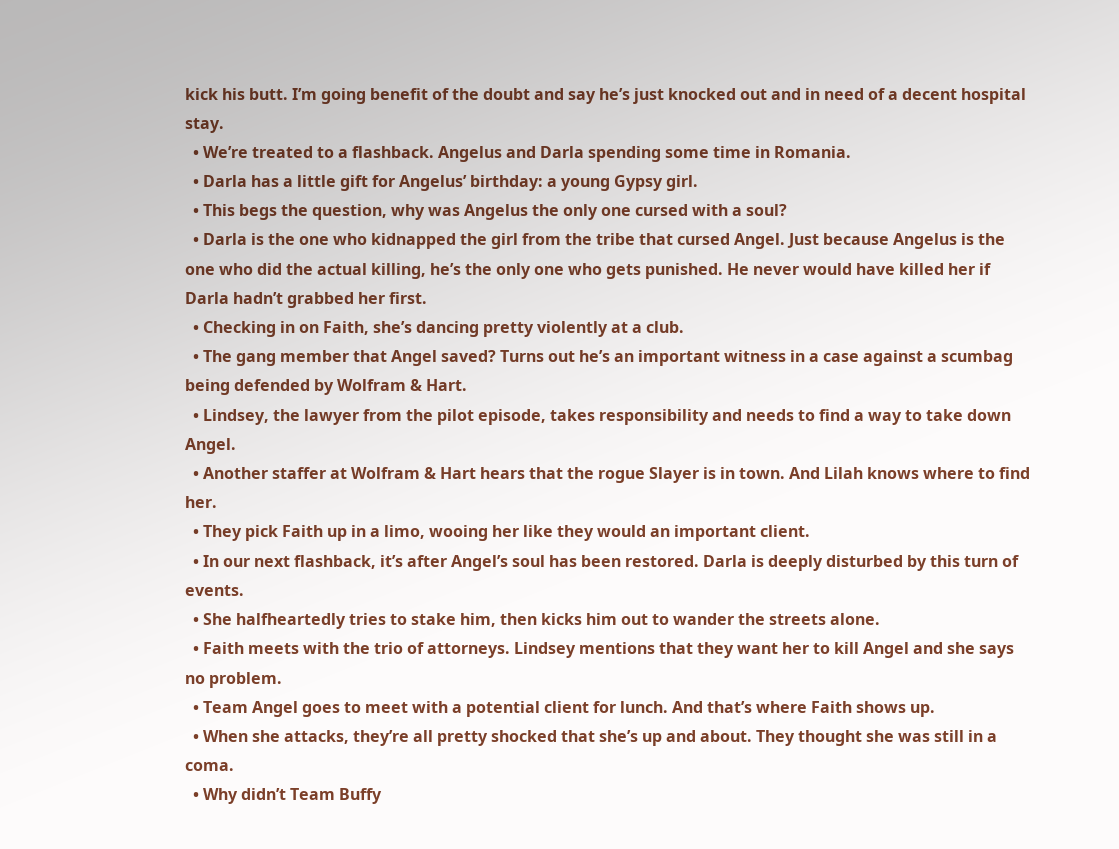kick his butt. I’m going benefit of the doubt and say he’s just knocked out and in need of a decent hospital stay.
  • We’re treated to a flashback. Angelus and Darla spending some time in Romania.
  • Darla has a little gift for Angelus’ birthday: a young Gypsy girl.
  • This begs the question, why was Angelus the only one cursed with a soul?
  • Darla is the one who kidnapped the girl from the tribe that cursed Angel. Just because Angelus is the one who did the actual killing, he’s the only one who gets punished. He never would have killed her if Darla hadn’t grabbed her first.
  • Checking in on Faith, she’s dancing pretty violently at a club.
  • The gang member that Angel saved? Turns out he’s an important witness in a case against a scumbag being defended by Wolfram & Hart.
  • Lindsey, the lawyer from the pilot episode, takes responsibility and needs to find a way to take down Angel.
  • Another staffer at Wolfram & Hart hears that the rogue Slayer is in town. And Lilah knows where to find her.
  • They pick Faith up in a limo, wooing her like they would an important client.
  • In our next flashback, it’s after Angel’s soul has been restored. Darla is deeply disturbed by this turn of events.
  • She halfheartedly tries to stake him, then kicks him out to wander the streets alone.
  • Faith meets with the trio of attorneys. Lindsey mentions that they want her to kill Angel and she says no problem.
  • Team Angel goes to meet with a potential client for lunch. And that’s where Faith shows up.
  • When she attacks, they’re all pretty shocked that she’s up and about. They thought she was still in a coma.
  • Why didn’t Team Buffy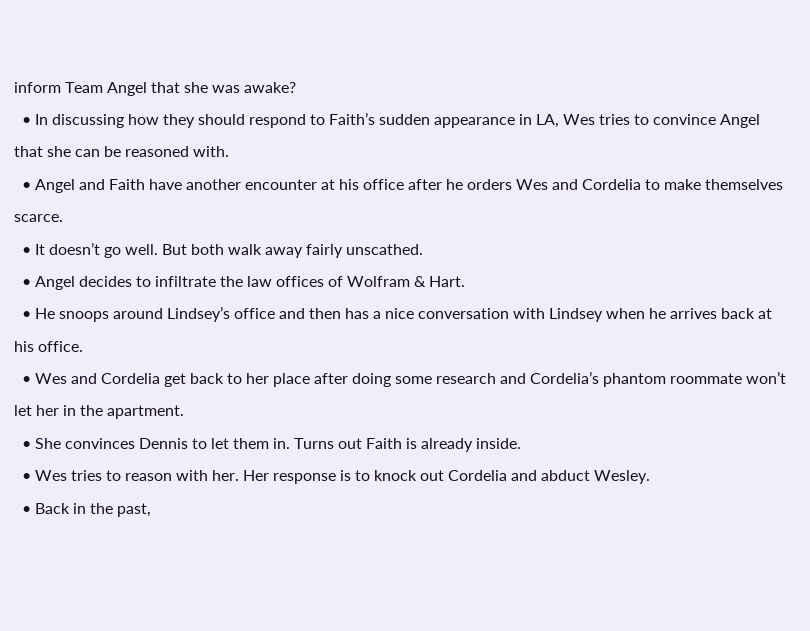inform Team Angel that she was awake?
  • In discussing how they should respond to Faith’s sudden appearance in LA, Wes tries to convince Angel that she can be reasoned with.
  • Angel and Faith have another encounter at his office after he orders Wes and Cordelia to make themselves scarce.
  • It doesn’t go well. But both walk away fairly unscathed.
  • Angel decides to infiltrate the law offices of Wolfram & Hart.
  • He snoops around Lindsey’s office and then has a nice conversation with Lindsey when he arrives back at his office.
  • Wes and Cordelia get back to her place after doing some research and Cordelia’s phantom roommate won’t let her in the apartment.
  • She convinces Dennis to let them in. Turns out Faith is already inside.
  • Wes tries to reason with her. Her response is to knock out Cordelia and abduct Wesley.
  • Back in the past,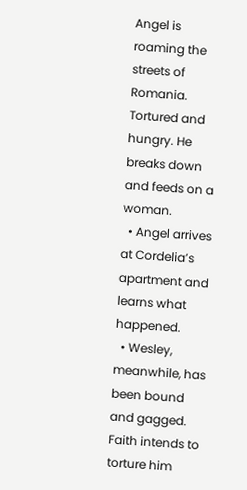Angel is roaming the streets of Romania. Tortured and hungry. He breaks down and feeds on a woman.
  • Angel arrives at Cordelia’s apartment and learns what happened.
  • Wesley, meanwhile, has been bound and gagged. Faith intends to torture him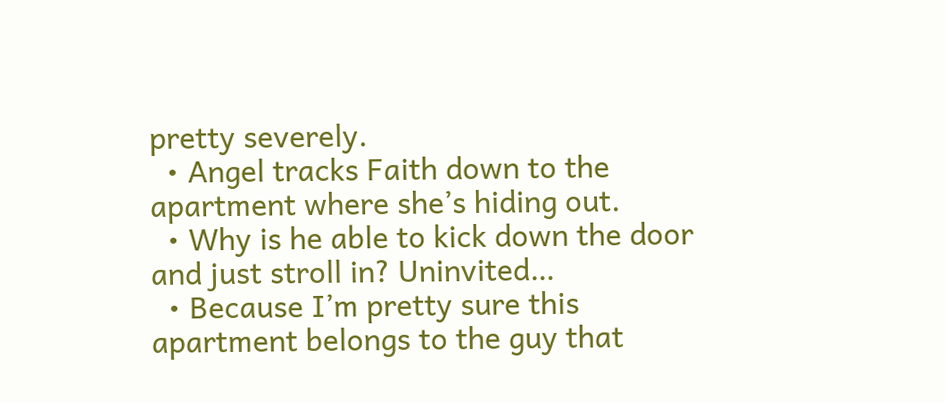pretty severely.
  • Angel tracks Faith down to the apartment where she’s hiding out.
  • Why is he able to kick down the door and just stroll in? Uninvited…
  • Because I’m pretty sure this apartment belongs to the guy that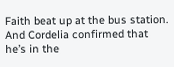Faith beat up at the bus station. And Cordelia confirmed that he’s in the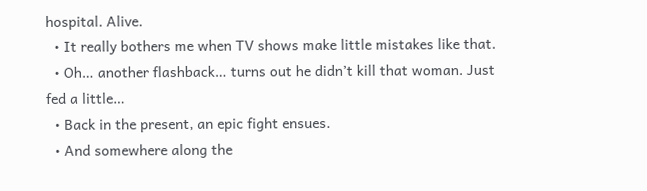hospital. Alive.
  • It really bothers me when TV shows make little mistakes like that.
  • Oh… another flashback… turns out he didn’t kill that woman. Just fed a little…
  • Back in the present, an epic fight ensues.
  • And somewhere along the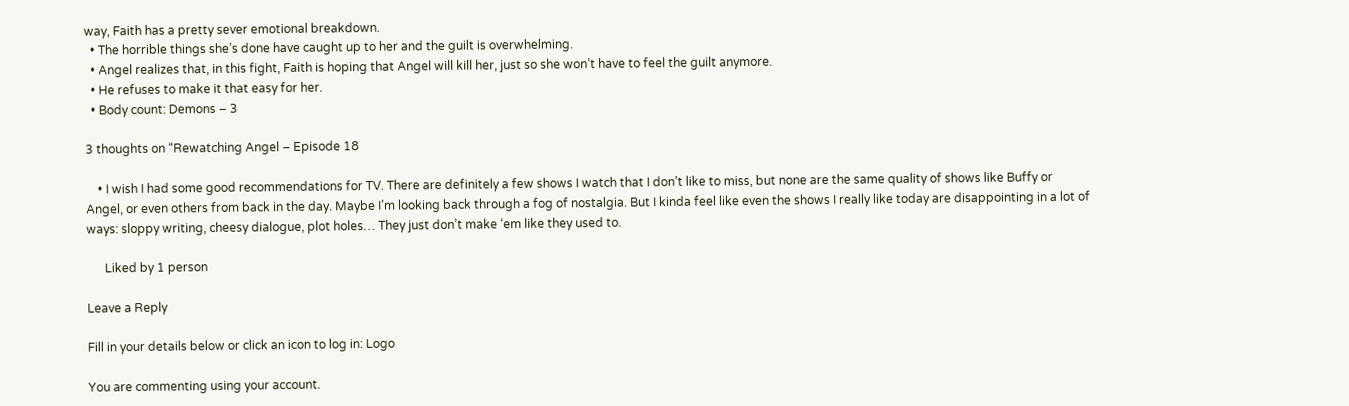way, Faith has a pretty sever emotional breakdown.
  • The horrible things she’s done have caught up to her and the guilt is overwhelming.
  • Angel realizes that, in this fight, Faith is hoping that Angel will kill her, just so she won’t have to feel the guilt anymore.
  • He refuses to make it that easy for her.
  • Body count: Demons – 3

3 thoughts on “Rewatching Angel – Episode 18

    • I wish I had some good recommendations for TV. There are definitely a few shows I watch that I don’t like to miss, but none are the same quality of shows like Buffy or Angel, or even others from back in the day. Maybe I’m looking back through a fog of nostalgia. But I kinda feel like even the shows I really like today are disappointing in a lot of ways: sloppy writing, cheesy dialogue, plot holes… They just don’t make ‘em like they used to.

      Liked by 1 person

Leave a Reply

Fill in your details below or click an icon to log in: Logo

You are commenting using your account.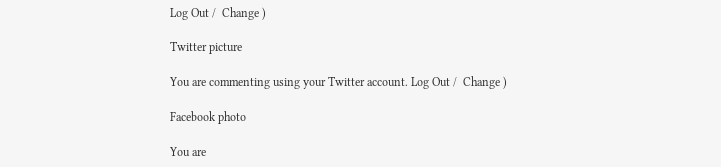Log Out /  Change )

Twitter picture

You are commenting using your Twitter account. Log Out /  Change )

Facebook photo

You are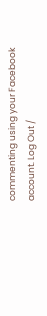commenting using your Facebook account. Log Out /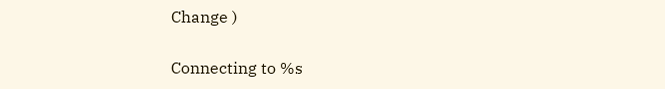Change )

Connecting to %s